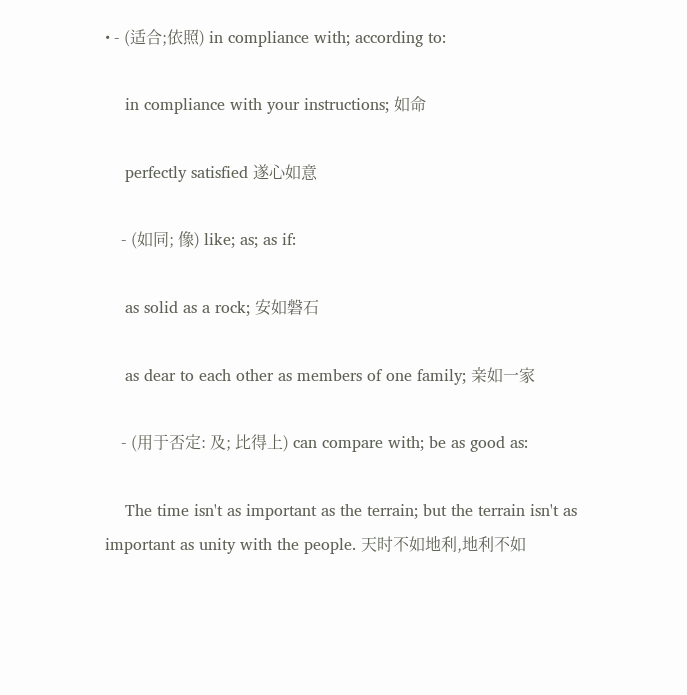• - (适合;依照) in compliance with; according to:

    in compliance with your instructions; 如命

    perfectly satisfied 遂心如意

    - (如同; 像) like; as; as if:

    as solid as a rock; 安如磐石

    as dear to each other as members of one family; 亲如一家

    - (用于否定: 及; 比得上) can compare with; be as good as:

    The time isn't as important as the terrain; but the terrain isn't as important as unity with the people. 天时不如地利,地利不如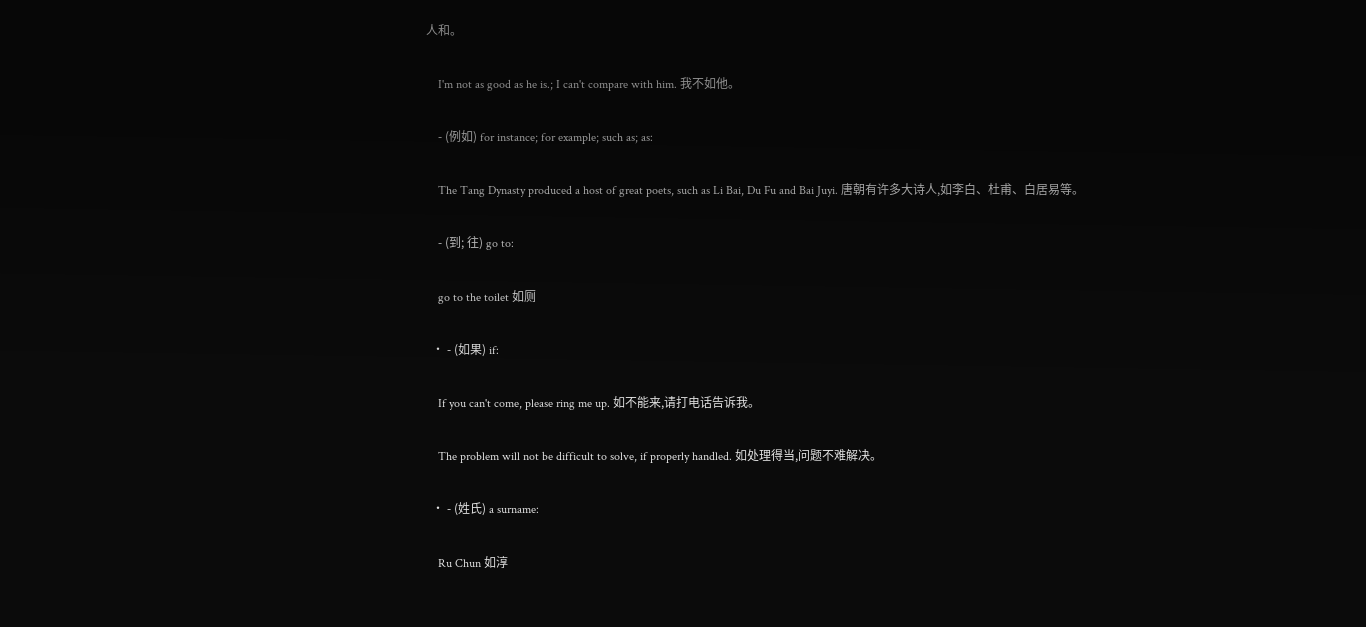人和。

    I'm not as good as he is.; I can't compare with him. 我不如他。

    - (例如) for instance; for example; such as; as:

    The Tang Dynasty produced a host of great poets, such as Li Bai, Du Fu and Bai Juyi. 唐朝有许多大诗人,如李白、杜甫、白居易等。

    - (到; 往) go to:

    go to the toilet 如厕

  • - (如果) if:

    If you can't come, please ring me up. 如不能来,请打电话告诉我。

    The problem will not be difficult to solve, if properly handled. 如处理得当,问题不难解决。

  • - (姓氏) a surname:

    Ru Chun 如淳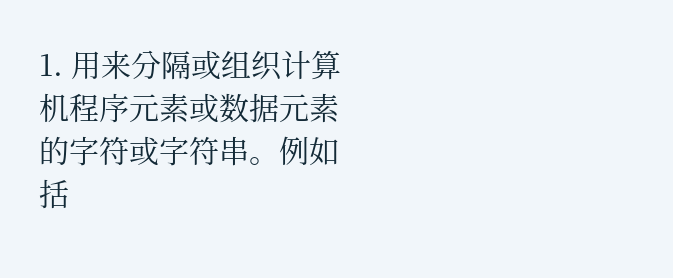1. 用来分隔或组织计算机程序元素或数据元素的字符或字符串。例如括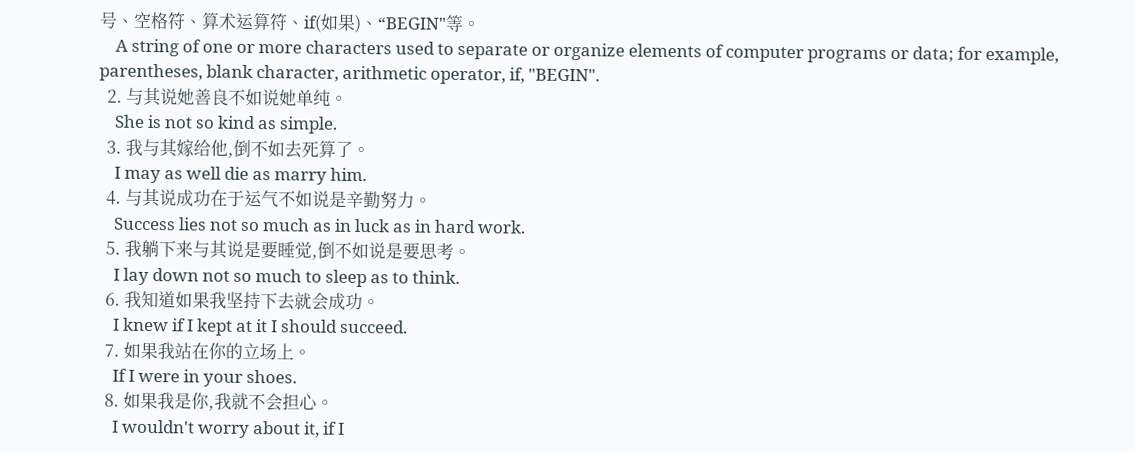号、空格符、算术运算符、if(如果)、“BEGIN"等。
    A string of one or more characters used to separate or organize elements of computer programs or data; for example, parentheses, blank character, arithmetic operator, if, "BEGIN".
  2. 与其说她善良不如说她单纯。
    She is not so kind as simple.
  3. 我与其嫁给他,倒不如去死算了。
    I may as well die as marry him.
  4. 与其说成功在于运气不如说是辛勤努力。
    Success lies not so much as in luck as in hard work.
  5. 我躺下来与其说是要睡觉,倒不如说是要思考。
    I lay down not so much to sleep as to think.
  6. 我知道如果我坚持下去就会成功。
    I knew if I kept at it I should succeed.
  7. 如果我站在你的立场上。
    If I were in your shoes.
  8. 如果我是你,我就不会担心。
    I wouldn't worry about it, if I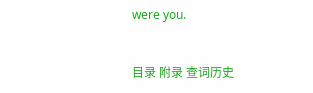were you.


目录 附录 查词历史